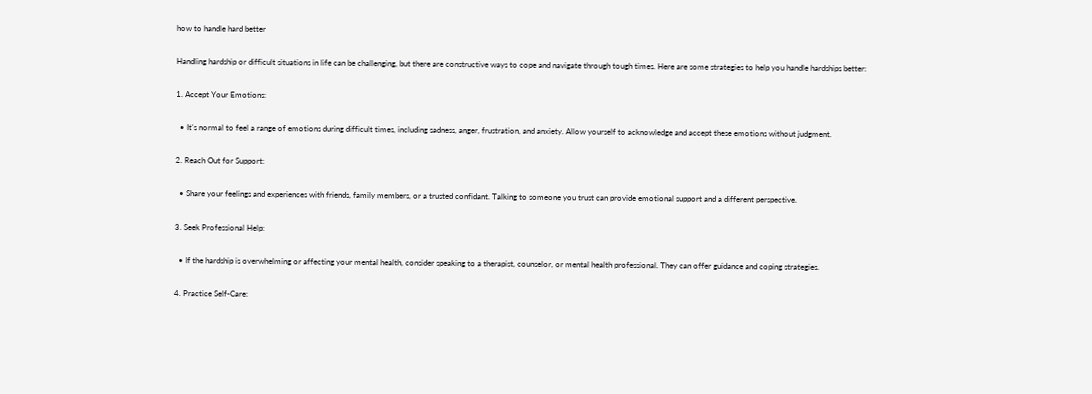how to handle hard better

Handling hardship or difficult situations in life can be challenging, but there are constructive ways to cope and navigate through tough times. Here are some strategies to help you handle hardships better:

1. Accept Your Emotions:

  • It’s normal to feel a range of emotions during difficult times, including sadness, anger, frustration, and anxiety. Allow yourself to acknowledge and accept these emotions without judgment.

2. Reach Out for Support:

  • Share your feelings and experiences with friends, family members, or a trusted confidant. Talking to someone you trust can provide emotional support and a different perspective.

3. Seek Professional Help:

  • If the hardship is overwhelming or affecting your mental health, consider speaking to a therapist, counselor, or mental health professional. They can offer guidance and coping strategies.

4. Practice Self-Care: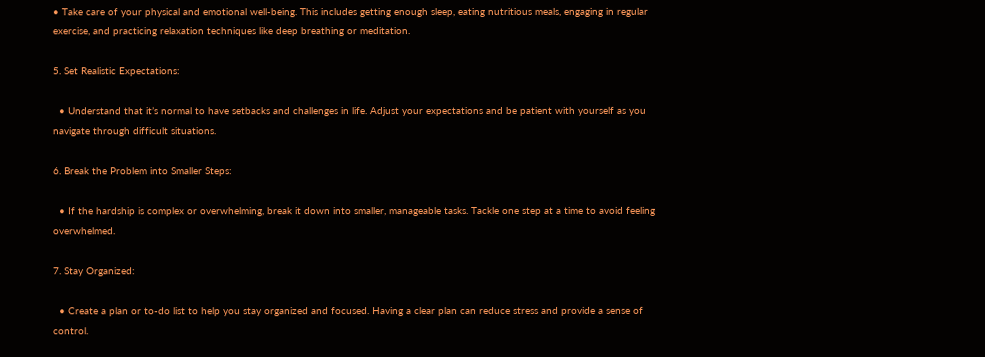• Take care of your physical and emotional well-being. This includes getting enough sleep, eating nutritious meals, engaging in regular exercise, and practicing relaxation techniques like deep breathing or meditation.

5. Set Realistic Expectations:

  • Understand that it’s normal to have setbacks and challenges in life. Adjust your expectations and be patient with yourself as you navigate through difficult situations.

6. Break the Problem into Smaller Steps:

  • If the hardship is complex or overwhelming, break it down into smaller, manageable tasks. Tackle one step at a time to avoid feeling overwhelmed.

7. Stay Organized:

  • Create a plan or to-do list to help you stay organized and focused. Having a clear plan can reduce stress and provide a sense of control.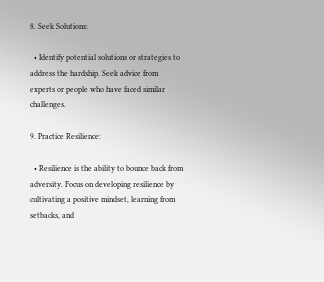8. Seek Solutions:

  • Identify potential solutions or strategies to address the hardship. Seek advice from experts or people who have faced similar challenges.

9. Practice Resilience:

  • Resilience is the ability to bounce back from adversity. Focus on developing resilience by cultivating a positive mindset, learning from setbacks, and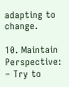adapting to change.

10. Maintain Perspective: – Try to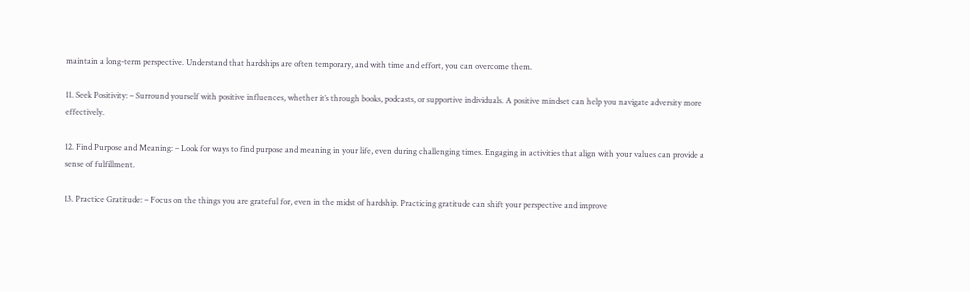maintain a long-term perspective. Understand that hardships are often temporary, and with time and effort, you can overcome them.

11. Seek Positivity: – Surround yourself with positive influences, whether it’s through books, podcasts, or supportive individuals. A positive mindset can help you navigate adversity more effectively.

12. Find Purpose and Meaning: – Look for ways to find purpose and meaning in your life, even during challenging times. Engaging in activities that align with your values can provide a sense of fulfillment.

13. Practice Gratitude: – Focus on the things you are grateful for, even in the midst of hardship. Practicing gratitude can shift your perspective and improve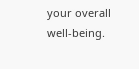your overall well-being.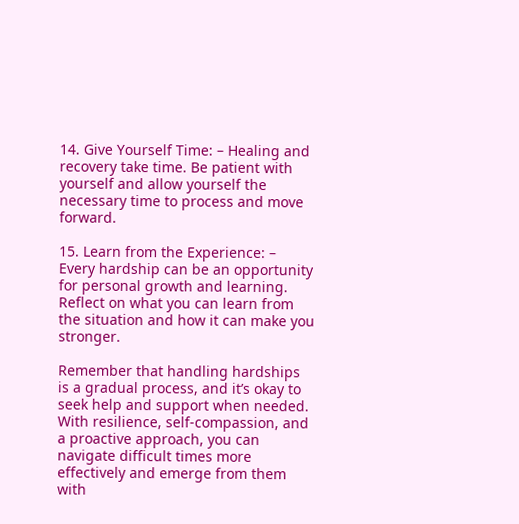14. Give Yourself Time: – Healing and recovery take time. Be patient with yourself and allow yourself the necessary time to process and move forward.

15. Learn from the Experience: – Every hardship can be an opportunity for personal growth and learning. Reflect on what you can learn from the situation and how it can make you stronger.

Remember that handling hardships is a gradual process, and it’s okay to seek help and support when needed. With resilience, self-compassion, and a proactive approach, you can navigate difficult times more effectively and emerge from them with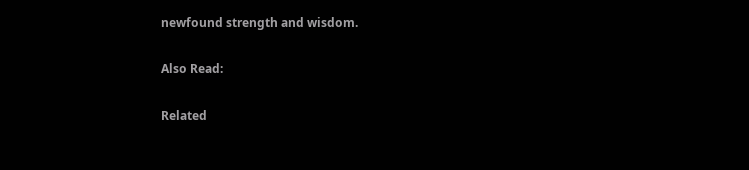newfound strength and wisdom.

Also Read:

Related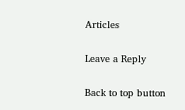Articles

Leave a Reply

Back to top button